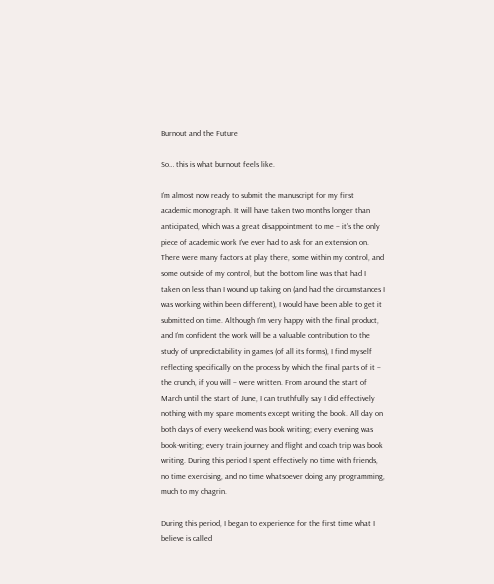Burnout and the Future

So… this is what burnout feels like.

I’m almost now ready to submit the manuscript for my first academic monograph. It will have taken two months longer than anticipated, which was a great disappointment to me – it’s the only piece of academic work I’ve ever had to ask for an extension on. There were many factors at play there, some within my control, and some outside of my control, but the bottom line was that had I taken on less than I wound up taking on (and had the circumstances I was working within been different), I would have been able to get it submitted on time. Although I’m very happy with the final product, and I’m confident the work will be a valuable contribution to the study of unpredictability in games (of all its forms), I find myself reflecting specifically on the process by which the final parts of it – the crunch, if you will – were written. From around the start of March until the start of June, I can truthfully say I did effectively nothing with my spare moments except writing the book. All day on both days of every weekend was book writing; every evening was book-writing; every train journey and flight and coach trip was book writing. During this period I spent effectively no time with friends, no time exercising, and no time whatsoever doing any programming, much to my chagrin.

During this period, I began to experience for the first time what I believe is called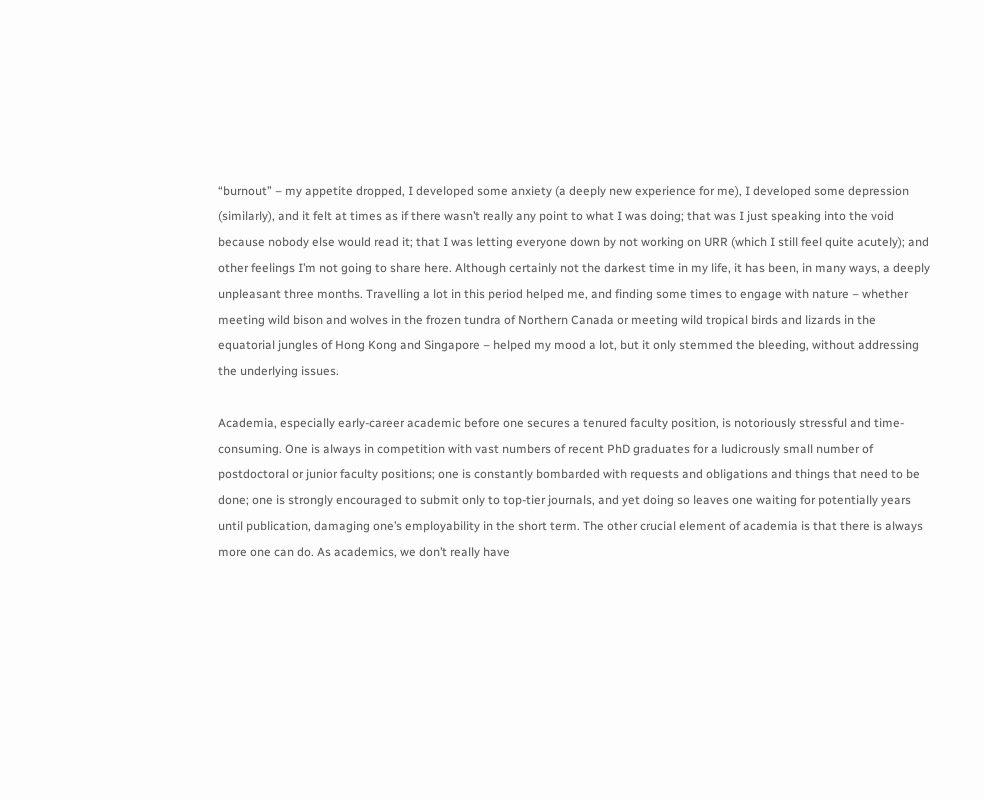“burnout” – my appetite dropped, I developed some anxiety (a deeply new experience for me), I developed some depression (similarly), and it felt at times as if there wasn’t really any point to what I was doing; that was I just speaking into the void because nobody else would read it; that I was letting everyone down by not working on URR (which I still feel quite acutely); and other feelings I’m not going to share here. Although certainly not the darkest time in my life, it has been, in many ways, a deeply unpleasant three months. Travelling a lot in this period helped me, and finding some times to engage with nature – whether meeting wild bison and wolves in the frozen tundra of Northern Canada or meeting wild tropical birds and lizards in the equatorial jungles of Hong Kong and Singapore – helped my mood a lot, but it only stemmed the bleeding, without addressing the underlying issues.

Academia, especially early-career academic before one secures a tenured faculty position, is notoriously stressful and time-consuming. One is always in competition with vast numbers of recent PhD graduates for a ludicrously small number of postdoctoral or junior faculty positions; one is constantly bombarded with requests and obligations and things that need to be done; one is strongly encouraged to submit only to top-tier journals, and yet doing so leaves one waiting for potentially years until publication, damaging one’s employability in the short term. The other crucial element of academia is that there is always more one can do. As academics, we don’t really have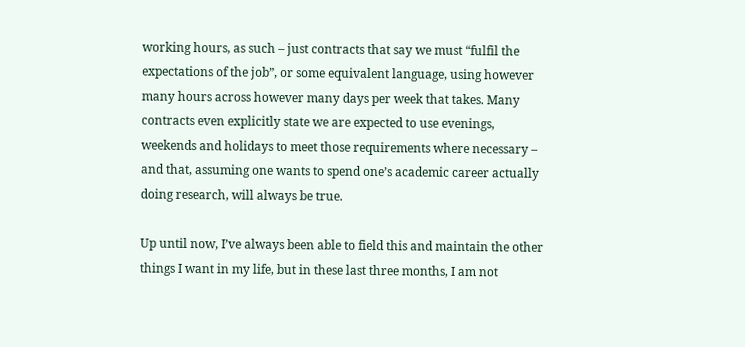working hours, as such – just contracts that say we must “fulfil the expectations of the job”, or some equivalent language, using however many hours across however many days per week that takes. Many contracts even explicitly state we are expected to use evenings, weekends and holidays to meet those requirements where necessary – and that, assuming one wants to spend one’s academic career actually doing research, will always be true.

Up until now, I’ve always been able to field this and maintain the other things I want in my life, but in these last three months, I am not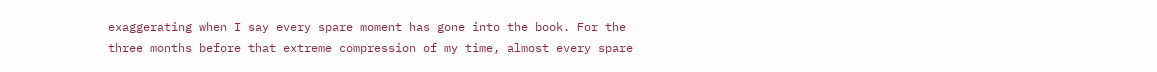exaggerating when I say every spare moment has gone into the book. For the three months before that extreme compression of my time, almost every spare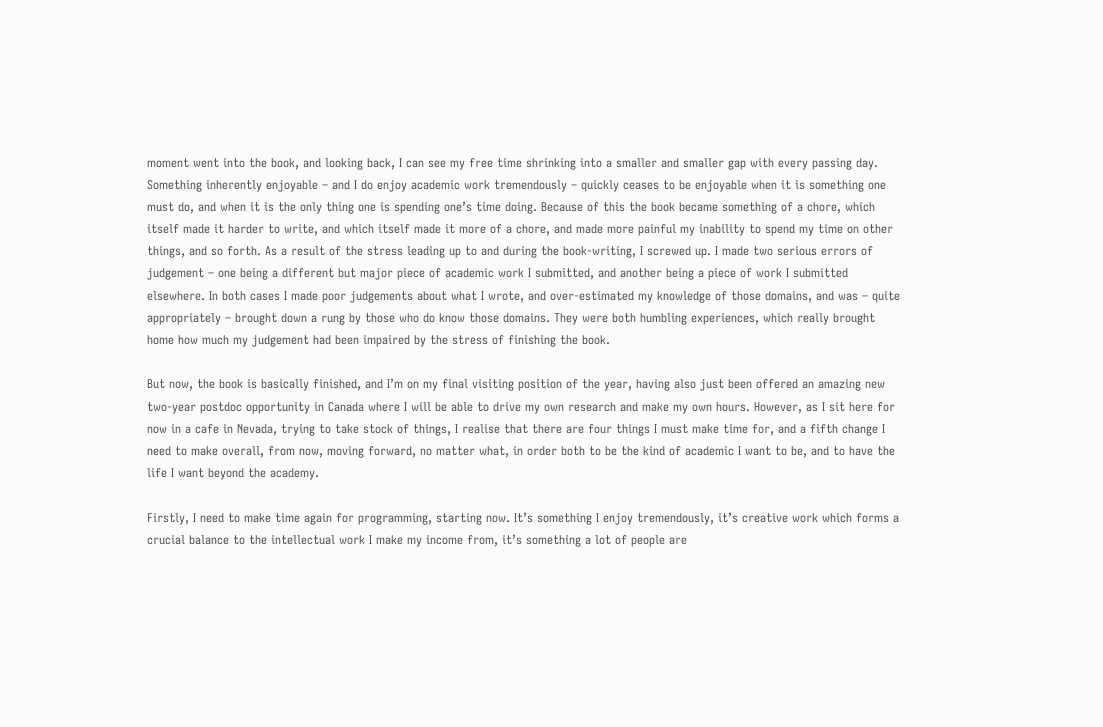moment went into the book, and looking back, I can see my free time shrinking into a smaller and smaller gap with every passing day. Something inherently enjoyable – and I do enjoy academic work tremendously – quickly ceases to be enjoyable when it is something one must do, and when it is the only thing one is spending one’s time doing. Because of this the book became something of a chore, which itself made it harder to write, and which itself made it more of a chore, and made more painful my inability to spend my time on other things, and so forth. As a result of the stress leading up to and during the book-writing, I screwed up. I made two serious errors of judgement – one being a different but major piece of academic work I submitted, and another being a piece of work I submitted elsewhere. In both cases I made poor judgements about what I wrote, and over-estimated my knowledge of those domains, and was – quite appropriately – brought down a rung by those who do know those domains. They were both humbling experiences, which really brought home how much my judgement had been impaired by the stress of finishing the book.

But now, the book is basically finished, and I’m on my final visiting position of the year, having also just been offered an amazing new two-year postdoc opportunity in Canada where I will be able to drive my own research and make my own hours. However, as I sit here for now in a cafe in Nevada, trying to take stock of things, I realise that there are four things I must make time for, and a fifth change I need to make overall, from now, moving forward, no matter what, in order both to be the kind of academic I want to be, and to have the life I want beyond the academy.

Firstly, I need to make time again for programming, starting now. It’s something I enjoy tremendously, it’s creative work which forms a crucial balance to the intellectual work I make my income from, it’s something a lot of people are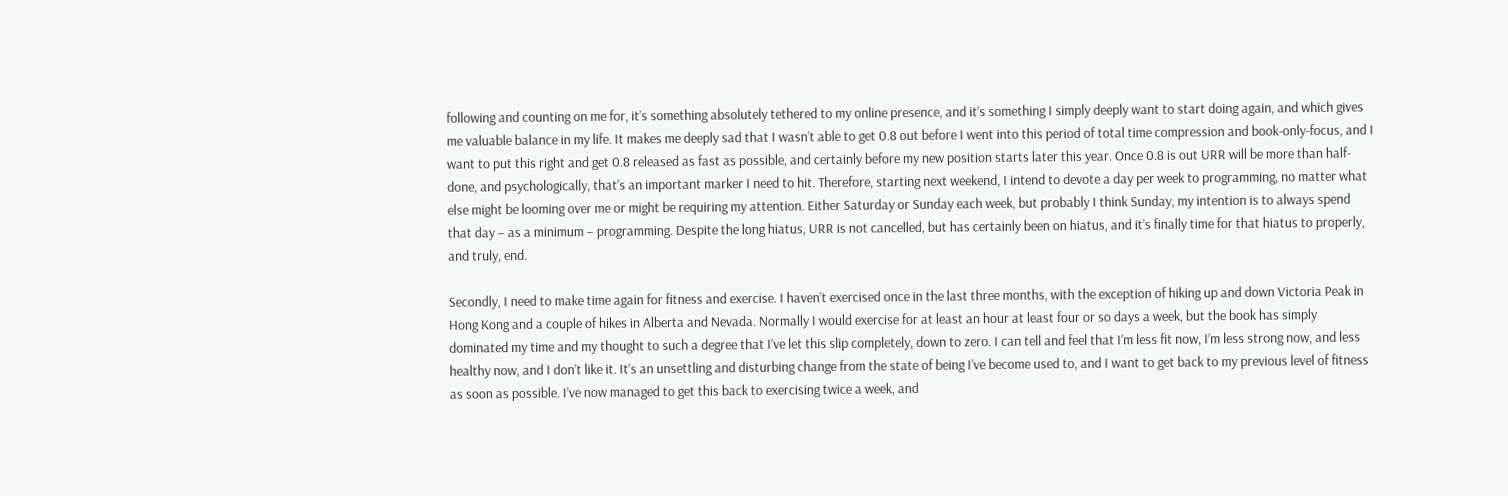following and counting on me for, it’s something absolutely tethered to my online presence, and it’s something I simply deeply want to start doing again, and which gives me valuable balance in my life. It makes me deeply sad that I wasn’t able to get 0.8 out before I went into this period of total time compression and book-only-focus, and I want to put this right and get 0.8 released as fast as possible, and certainly before my new position starts later this year. Once 0.8 is out URR will be more than half-done, and psychologically, that’s an important marker I need to hit. Therefore, starting next weekend, I intend to devote a day per week to programming, no matter what else might be looming over me or might be requiring my attention. Either Saturday or Sunday each week, but probably I think Sunday, my intention is to always spend that day – as a minimum – programming. Despite the long hiatus, URR is not cancelled, but has certainly been on hiatus, and it’s finally time for that hiatus to properly, and truly, end.

Secondly, I need to make time again for fitness and exercise. I haven’t exercised once in the last three months, with the exception of hiking up and down Victoria Peak in Hong Kong and a couple of hikes in Alberta and Nevada. Normally I would exercise for at least an hour at least four or so days a week, but the book has simply dominated my time and my thought to such a degree that I’ve let this slip completely, down to zero. I can tell and feel that I’m less fit now, I’m less strong now, and less healthy now, and I don’t like it. It’s an unsettling and disturbing change from the state of being I’ve become used to, and I want to get back to my previous level of fitness as soon as possible. I’ve now managed to get this back to exercising twice a week, and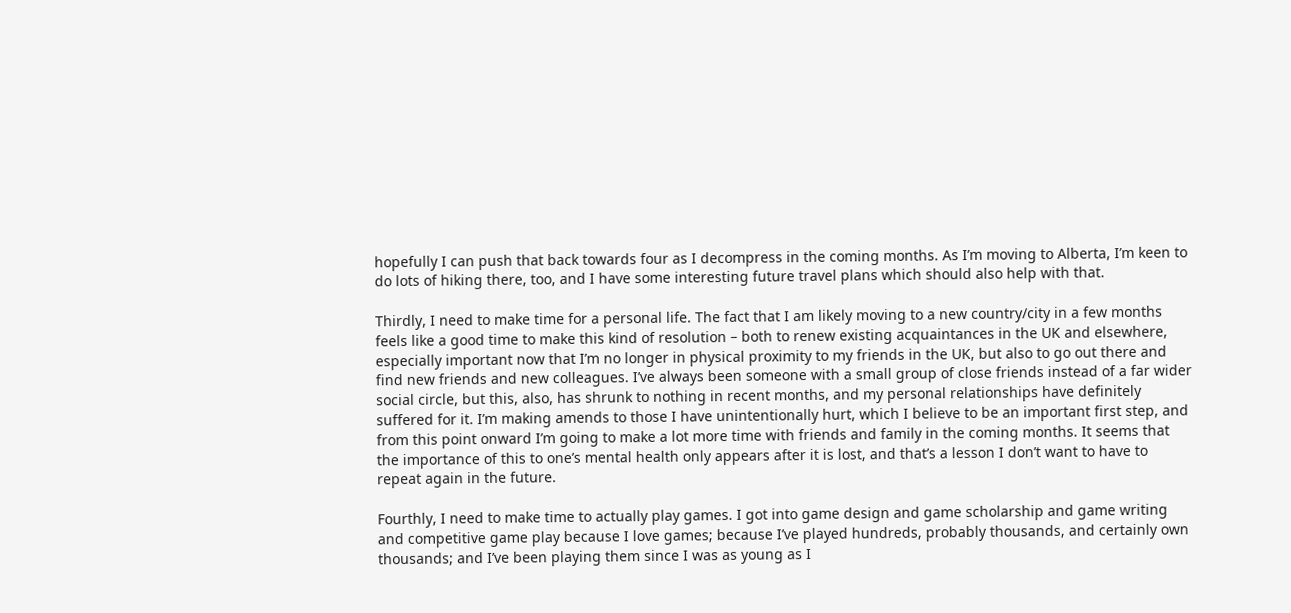hopefully I can push that back towards four as I decompress in the coming months. As I’m moving to Alberta, I’m keen to do lots of hiking there, too, and I have some interesting future travel plans which should also help with that.

Thirdly, I need to make time for a personal life. The fact that I am likely moving to a new country/city in a few months feels like a good time to make this kind of resolution – both to renew existing acquaintances in the UK and elsewhere, especially important now that I’m no longer in physical proximity to my friends in the UK, but also to go out there and find new friends and new colleagues. I’ve always been someone with a small group of close friends instead of a far wider social circle, but this, also, has shrunk to nothing in recent months, and my personal relationships have definitely suffered for it. I’m making amends to those I have unintentionally hurt, which I believe to be an important first step, and from this point onward I’m going to make a lot more time with friends and family in the coming months. It seems that the importance of this to one’s mental health only appears after it is lost, and that’s a lesson I don’t want to have to repeat again in the future.

Fourthly, I need to make time to actually play games. I got into game design and game scholarship and game writing and competitive game play because I love games; because I’ve played hundreds, probably thousands, and certainly own thousands; and I’ve been playing them since I was as young as I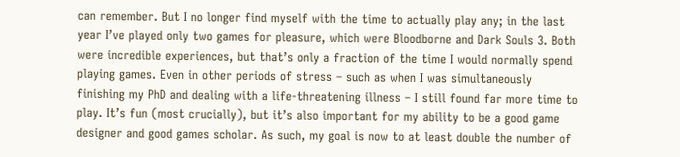can remember. But I no longer find myself with the time to actually play any; in the last year I’ve played only two games for pleasure, which were Bloodborne and Dark Souls 3. Both were incredible experiences, but that’s only a fraction of the time I would normally spend playing games. Even in other periods of stress – such as when I was simultaneously finishing my PhD and dealing with a life-threatening illness – I still found far more time to play. It’s fun (most crucially), but it’s also important for my ability to be a good game designer and good games scholar. As such, my goal is now to at least double the number of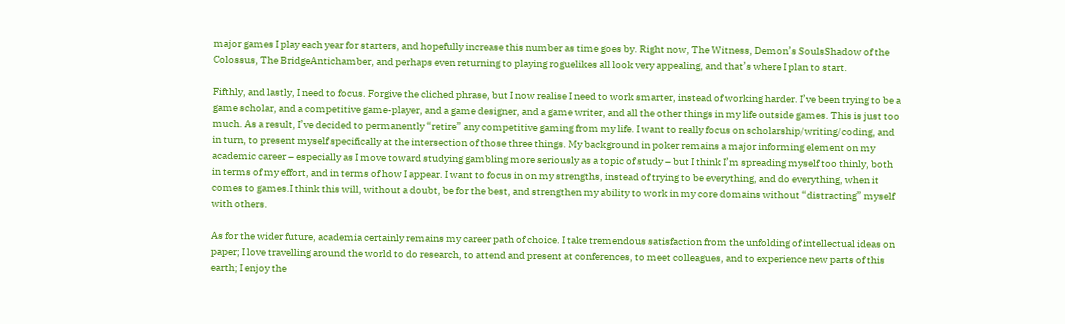major games I play each year for starters, and hopefully increase this number as time goes by. Right now, The Witness, Demon’s SoulsShadow of the Colossus, The BridgeAntichamber, and perhaps even returning to playing roguelikes all look very appealing, and that’s where I plan to start.

Fifthly, and lastly, I need to focus. Forgive the cliched phrase, but I now realise I need to work smarter, instead of working harder. I’ve been trying to be a game scholar, and a competitive game-player, and a game designer, and a game writer, and all the other things in my life outside games. This is just too much. As a result, I’ve decided to permanently “retire” any competitive gaming from my life. I want to really focus on scholarship/writing/coding, and in turn, to present myself specifically at the intersection of those three things. My background in poker remains a major informing element on my academic career – especially as I move toward studying gambling more seriously as a topic of study – but I think I’m spreading myself too thinly, both in terms of my effort, and in terms of how I appear. I want to focus in on my strengths, instead of trying to be everything, and do everything, when it comes to games.I think this will, without a doubt, be for the best, and strengthen my ability to work in my core domains without “distracting” myself with others.

As for the wider future, academia certainly remains my career path of choice. I take tremendous satisfaction from the unfolding of intellectual ideas on paper; I love travelling around the world to do research, to attend and present at conferences, to meet colleagues, and to experience new parts of this earth; I enjoy the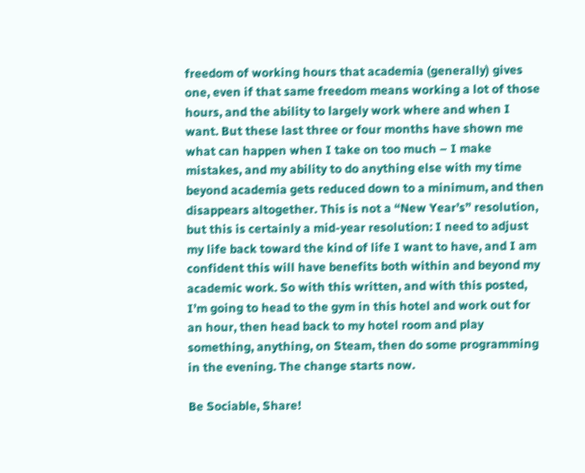freedom of working hours that academia (generally) gives one, even if that same freedom means working a lot of those hours, and the ability to largely work where and when I want. But these last three or four months have shown me what can happen when I take on too much – I make mistakes, and my ability to do anything else with my time beyond academia gets reduced down to a minimum, and then disappears altogether. This is not a “New Year’s” resolution, but this is certainly a mid-year resolution: I need to adjust my life back toward the kind of life I want to have, and I am confident this will have benefits both within and beyond my academic work. So with this written, and with this posted, I’m going to head to the gym in this hotel and work out for an hour, then head back to my hotel room and play something, anything, on Steam, then do some programming in the evening. The change starts now.

Be Sociable, Share!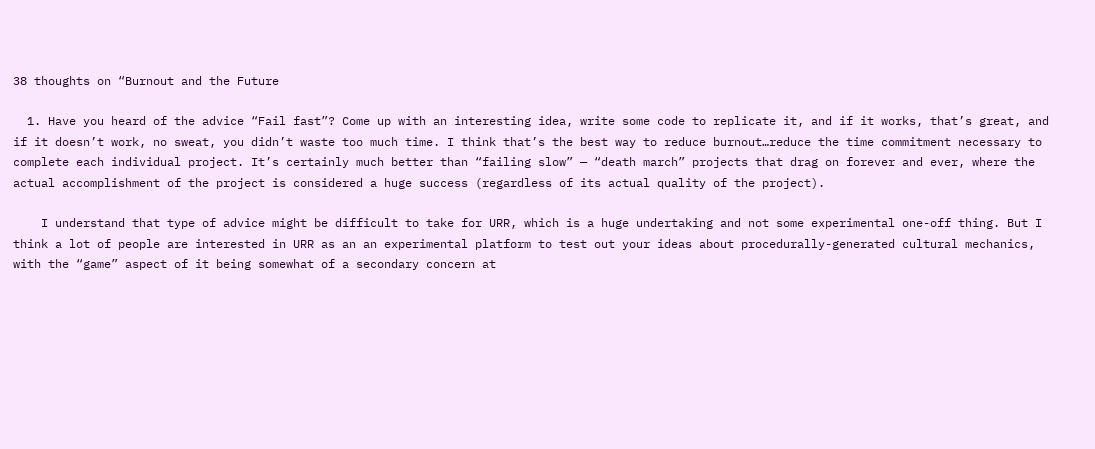38 thoughts on “Burnout and the Future

  1. Have you heard of the advice “Fail fast”? Come up with an interesting idea, write some code to replicate it, and if it works, that’s great, and if it doesn’t work, no sweat, you didn’t waste too much time. I think that’s the best way to reduce burnout…reduce the time commitment necessary to complete each individual project. It’s certainly much better than “failing slow” — “death march” projects that drag on forever and ever, where the actual accomplishment of the project is considered a huge success (regardless of its actual quality of the project).

    I understand that type of advice might be difficult to take for URR, which is a huge undertaking and not some experimental one-off thing. But I think a lot of people are interested in URR as an an experimental platform to test out your ideas about procedurally-generated cultural mechanics, with the “game” aspect of it being somewhat of a secondary concern at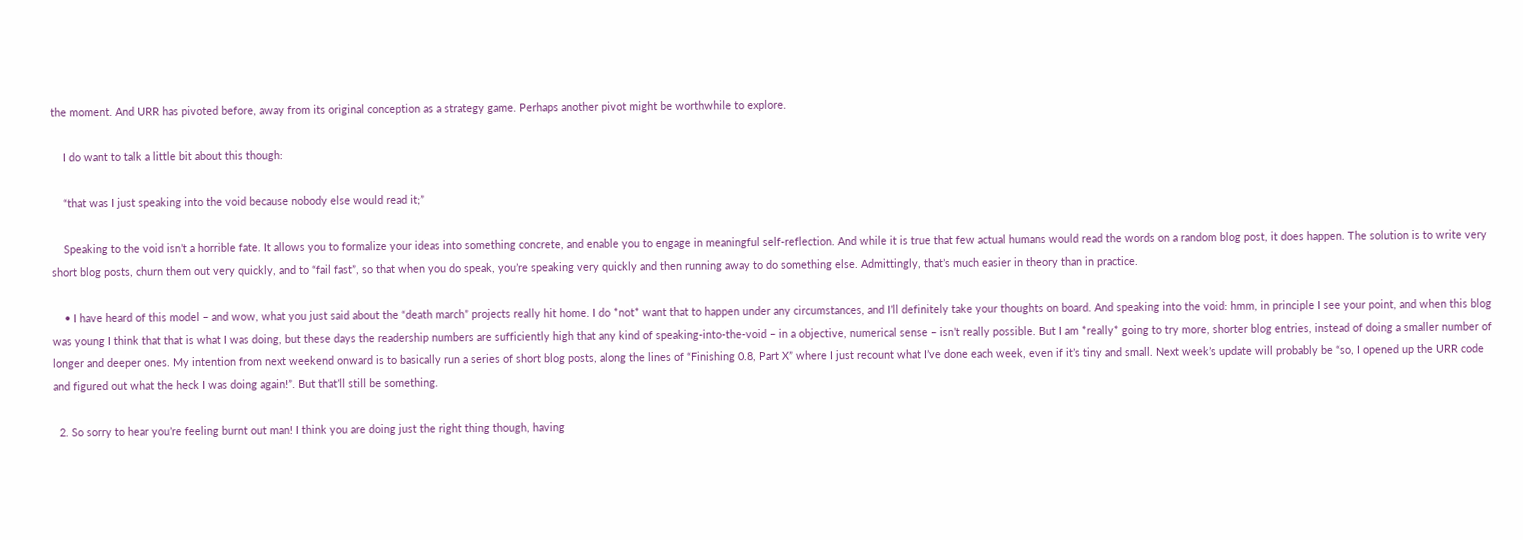the moment. And URR has pivoted before, away from its original conception as a strategy game. Perhaps another pivot might be worthwhile to explore.

    I do want to talk a little bit about this though:

    “that was I just speaking into the void because nobody else would read it;”

    Speaking to the void isn’t a horrible fate. It allows you to formalize your ideas into something concrete, and enable you to engage in meaningful self-reflection. And while it is true that few actual humans would read the words on a random blog post, it does happen. The solution is to write very short blog posts, churn them out very quickly, and to “fail fast”, so that when you do speak, you’re speaking very quickly and then running away to do something else. Admittingly, that’s much easier in theory than in practice.

    • I have heard of this model – and wow, what you just said about the “death march” projects really hit home. I do *not* want that to happen under any circumstances, and I’ll definitely take your thoughts on board. And speaking into the void: hmm, in principle I see your point, and when this blog was young I think that that is what I was doing, but these days the readership numbers are sufficiently high that any kind of speaking-into-the-void – in a objective, numerical sense – isn’t really possible. But I am *really* going to try more, shorter blog entries, instead of doing a smaller number of longer and deeper ones. My intention from next weekend onward is to basically run a series of short blog posts, along the lines of “Finishing 0.8, Part X” where I just recount what I’ve done each week, even if it’s tiny and small. Next week’s update will probably be “so, I opened up the URR code and figured out what the heck I was doing again!”. But that’ll still be something.

  2. So sorry to hear you’re feeling burnt out man! I think you are doing just the right thing though, having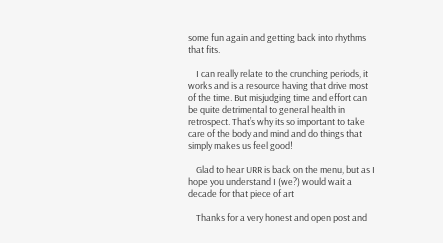some fun again and getting back into rhythms that fits.

    I can really relate to the crunching periods, it works and is a resource having that drive most of the time. But misjudging time and effort can be quite detrimental to general health in retrospect. That’s why its so important to take care of the body and mind and do things that simply makes us feel good!

    Glad to hear URR is back on the menu, but as I hope you understand I (we?) would wait a decade for that piece of art

    Thanks for a very honest and open post and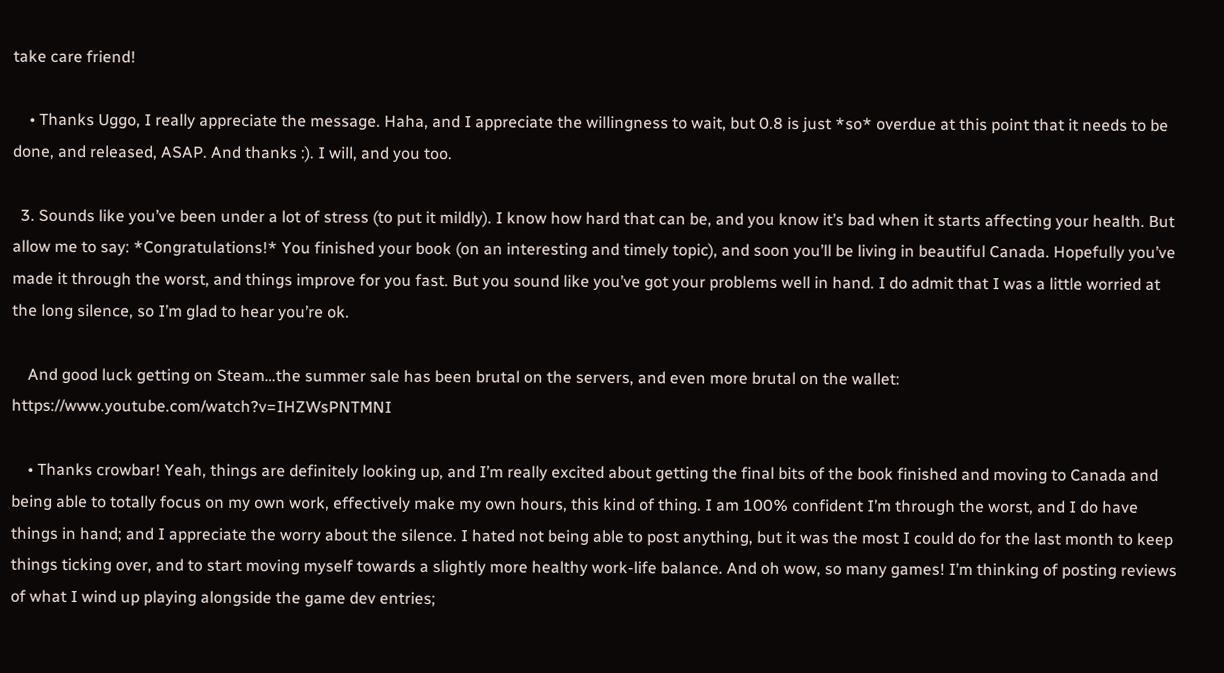take care friend!

    • Thanks Uggo, I really appreciate the message. Haha, and I appreciate the willingness to wait, but 0.8 is just *so* overdue at this point that it needs to be done, and released, ASAP. And thanks :). I will, and you too.

  3. Sounds like you’ve been under a lot of stress (to put it mildly). I know how hard that can be, and you know it’s bad when it starts affecting your health. But allow me to say: *Congratulations!* You finished your book (on an interesting and timely topic), and soon you’ll be living in beautiful Canada. Hopefully you’ve made it through the worst, and things improve for you fast. But you sound like you’ve got your problems well in hand. I do admit that I was a little worried at the long silence, so I’m glad to hear you’re ok.

    And good luck getting on Steam…the summer sale has been brutal on the servers, and even more brutal on the wallet: https://www.youtube.com/watch?v=IHZWsPNTMNI

    • Thanks crowbar! Yeah, things are definitely looking up, and I’m really excited about getting the final bits of the book finished and moving to Canada and being able to totally focus on my own work, effectively make my own hours, this kind of thing. I am 100% confident I’m through the worst, and I do have things in hand; and I appreciate the worry about the silence. I hated not being able to post anything, but it was the most I could do for the last month to keep things ticking over, and to start moving myself towards a slightly more healthy work-life balance. And oh wow, so many games! I’m thinking of posting reviews of what I wind up playing alongside the game dev entries;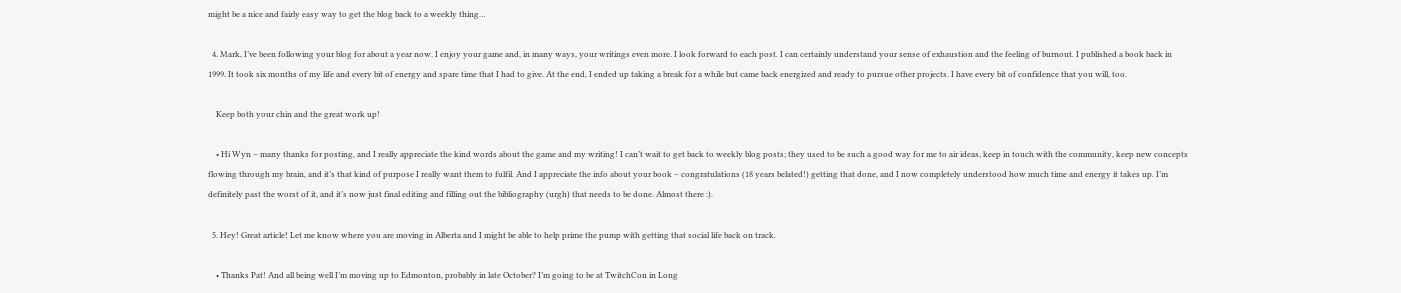might be a nice and fairly easy way to get the blog back to a weekly thing…

  4. Mark, I’ve been following your blog for about a year now. I enjoy your game and, in many ways, your writings even more. I look forward to each post. I can certainly understand your sense of exhaustion and the feeling of burnout. I published a book back in 1999. It took six months of my life and every bit of energy and spare time that I had to give. At the end, I ended up taking a break for a while but came back energized and ready to pursue other projects. I have every bit of confidence that you will, too.

    Keep both your chin and the great work up!

    • Hi Wyn – many thanks for posting, and I really appreciate the kind words about the game and my writing! I can’t wait to get back to weekly blog posts; they used to be such a good way for me to air ideas, keep in touch with the community, keep new concepts flowing through my brain, and it’s that kind of purpose I really want them to fulfil. And I appreciate the info about your book – congratulations (18 years belated!) getting that done, and I now completely understood how much time and energy it takes up. I’m definitely past the worst of it, and it’s now just final editing and filling out the bibliography (urgh) that needs to be done. Almost there :).

  5. Hey! Great article! Let me know where you are moving in Alberta and I might be able to help prime the pump with getting that social life back on track.

    • Thanks Pat! And all being well I’m moving up to Edmonton, probably in late October? I’m going to be at TwitchCon in Long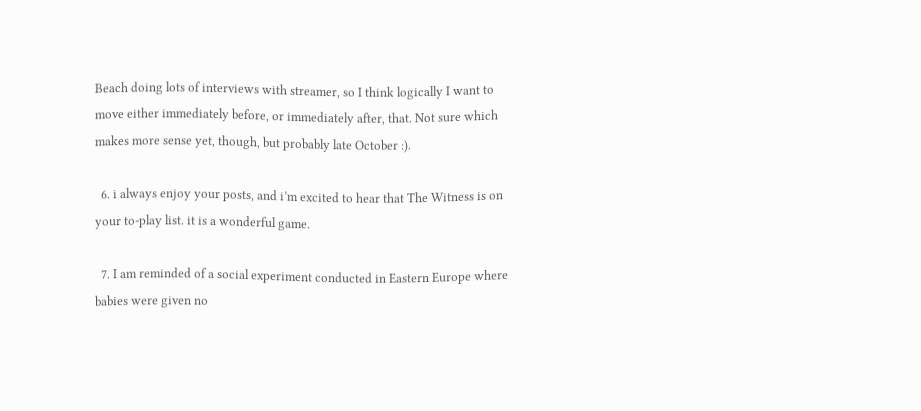Beach doing lots of interviews with streamer, so I think logically I want to move either immediately before, or immediately after, that. Not sure which makes more sense yet, though, but probably late October :).

  6. i always enjoy your posts, and i’m excited to hear that The Witness is on your to-play list. it is a wonderful game.

  7. I am reminded of a social experiment conducted in Eastern Europe where babies were given no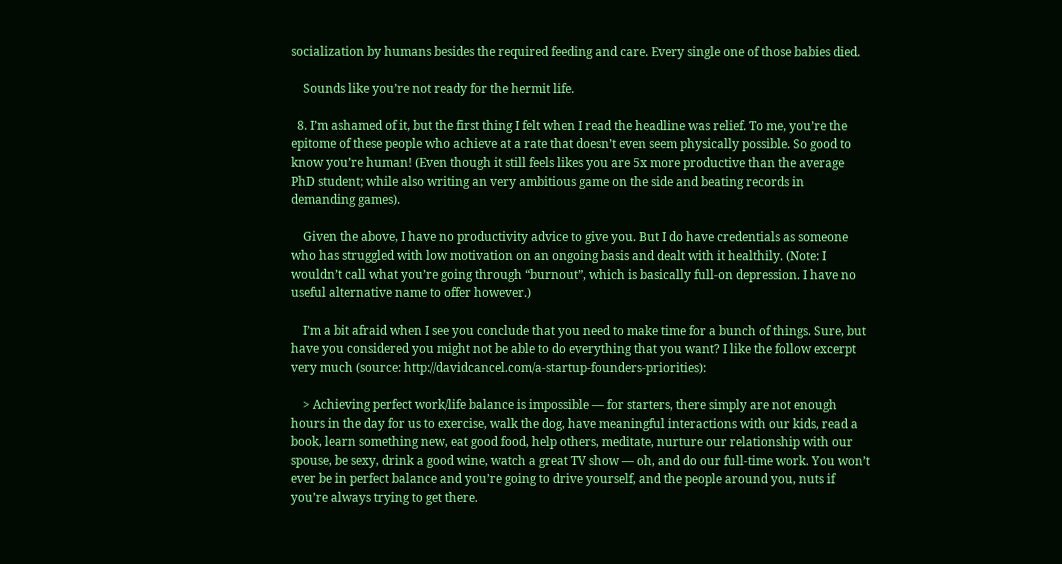socialization by humans besides the required feeding and care. Every single one of those babies died.

    Sounds like you’re not ready for the hermit life.

  8. I’m ashamed of it, but the first thing I felt when I read the headline was relief. To me, you’re the epitome of these people who achieve at a rate that doesn’t even seem physically possible. So good to know you’re human! (Even though it still feels likes you are 5x more productive than the average PhD student; while also writing an very ambitious game on the side and beating records in demanding games).

    Given the above, I have no productivity advice to give you. But I do have credentials as someone who has struggled with low motivation on an ongoing basis and dealt with it healthily. (Note: I wouldn’t call what you’re going through “burnout”, which is basically full-on depression. I have no useful alternative name to offer however.)

    I’m a bit afraid when I see you conclude that you need to make time for a bunch of things. Sure, but have you considered you might not be able to do everything that you want? I like the follow excerpt very much (source: http://davidcancel.com/a-startup-founders-priorities):

    > Achieving perfect work/life balance is impossible — for starters, there simply are not enough hours in the day for us to exercise, walk the dog, have meaningful interactions with our kids, read a book, learn something new, eat good food, help others, meditate, nurture our relationship with our spouse, be sexy, drink a good wine, watch a great TV show — oh, and do our full-time work. You won’t ever be in perfect balance and you’re going to drive yourself, and the people around you, nuts if you’re always trying to get there.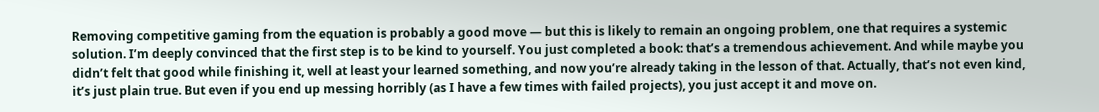Removing competitive gaming from the equation is probably a good move — but this is likely to remain an ongoing problem, one that requires a systemic solution. I’m deeply convinced that the first step is to be kind to yourself. You just completed a book: that’s a tremendous achievement. And while maybe you didn’t felt that good while finishing it, well at least your learned something, and now you’re already taking in the lesson of that. Actually, that’s not even kind, it’s just plain true. But even if you end up messing horribly (as I have a few times with failed projects), you just accept it and move on.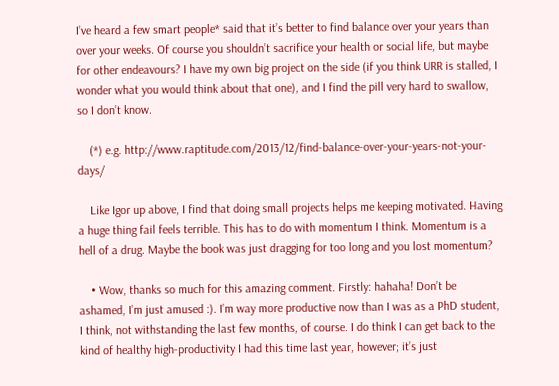I’ve heard a few smart people* said that it’s better to find balance over your years than over your weeks. Of course you shouldn’t sacrifice your health or social life, but maybe for other endeavours? I have my own big project on the side (if you think URR is stalled, I wonder what you would think about that one), and I find the pill very hard to swallow, so I don’t know.

    (*) e.g. http://www.raptitude.com/2013/12/find-balance-over-your-years-not-your-days/

    Like Igor up above, I find that doing small projects helps me keeping motivated. Having a huge thing fail feels terrible. This has to do with momentum I think. Momentum is a hell of a drug. Maybe the book was just dragging for too long and you lost momentum?

    • Wow, thanks so much for this amazing comment. Firstly: hahaha! Don’t be ashamed, I’m just amused :). I’m way more productive now than I was as a PhD student, I think, not withstanding the last few months, of course. I do think I can get back to the kind of healthy high-productivity I had this time last year, however; it’s just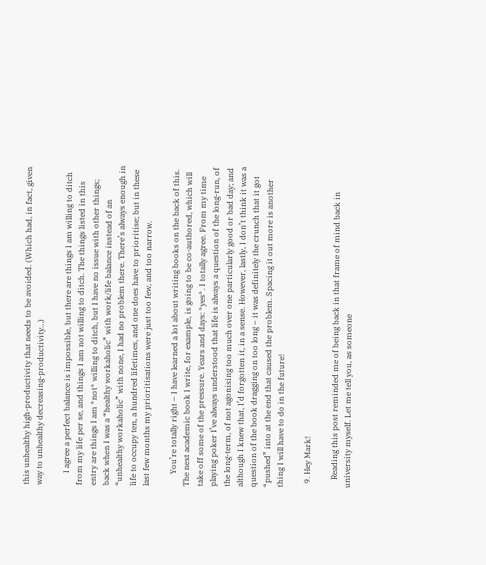this unhealthy high-productivity that needs to be avoided. (Which had, in fact, given way to unhealthy decreasing-productivity…)

      I agree a perfect balance is impossible, but there are things I am willing to ditch from my life per se, and things I am not willing to ditch. The things listed in this entry are things I am *not* willing to ditch, but I have no issue with other things; back when I was a “healthy workaholic” with work/life balance instead of an “unhealthy workaholic” with none, I had no problem there. There’s always enough in life to occupy ten, a hundred lifetimes, and one does have to prioritise; but in these last few months my prioritisations were just too few, and too narrow.

      You’re totally right – I have learned a lot about writing books on the back of this. The next academic book I write, for example, is going to be co-authored, which will take off some of the pressure. Years and days: *yes*. I totally agree. From my time playing poker I’ve always understood that life is always a question of the long-run, of the long-term, of not agonising too much over one particularly good or bad day; and although I knew that, I’d forgotten it, in a sense. However, lastly, I don’t think it was a question of the book dragging on too long – it was definitely the crunch that it got “pushed” into at the end that caused the problem. Spacing it out more is another thing I will have to do in the future!

  9. Hey Mark!

    Reading this post reminded me of being back in that frame of mind back in university myself. Let me tell you, as someone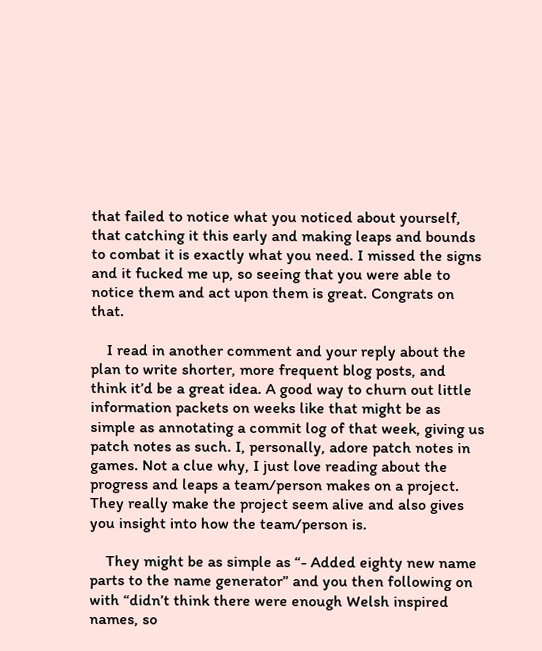that failed to notice what you noticed about yourself, that catching it this early and making leaps and bounds to combat it is exactly what you need. I missed the signs and it fucked me up, so seeing that you were able to notice them and act upon them is great. Congrats on that.

    I read in another comment and your reply about the plan to write shorter, more frequent blog posts, and think it’d be a great idea. A good way to churn out little information packets on weeks like that might be as simple as annotating a commit log of that week, giving us patch notes as such. I, personally, adore patch notes in games. Not a clue why, I just love reading about the progress and leaps a team/person makes on a project. They really make the project seem alive and also gives you insight into how the team/person is.

    They might be as simple as “- Added eighty new name parts to the name generator” and you then following on with “didn’t think there were enough Welsh inspired names, so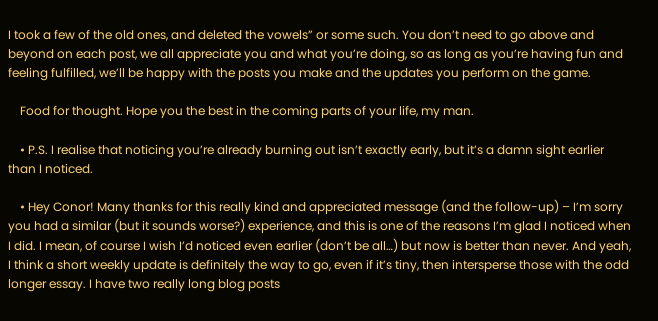I took a few of the old ones, and deleted the vowels” or some such. You don’t need to go above and beyond on each post, we all appreciate you and what you’re doing, so as long as you’re having fun and feeling fulfilled, we’ll be happy with the posts you make and the updates you perform on the game.

    Food for thought. Hope you the best in the coming parts of your life, my man.

    • P.S. I realise that noticing you’re already burning out isn’t exactly early, but it’s a damn sight earlier than I noticed.

    • Hey Conor! Many thanks for this really kind and appreciated message (and the follow-up) – I’m sorry you had a similar (but it sounds worse?) experience, and this is one of the reasons I’m glad I noticed when I did. I mean, of course I wish I’d noticed even earlier (don’t be all…) but now is better than never. And yeah, I think a short weekly update is definitely the way to go, even if it’s tiny, then intersperse those with the odd longer essay. I have two really long blog posts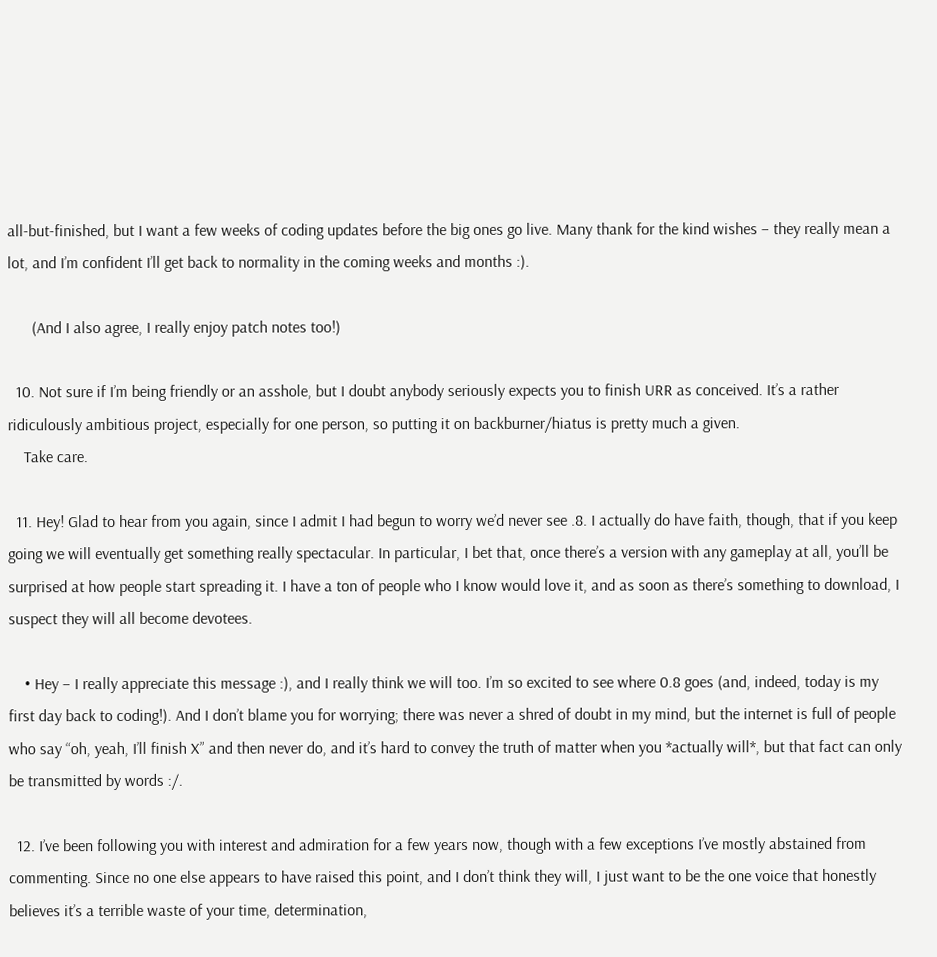all-but-finished, but I want a few weeks of coding updates before the big ones go live. Many thank for the kind wishes – they really mean a lot, and I’m confident I’ll get back to normality in the coming weeks and months :).

      (And I also agree, I really enjoy patch notes too!)

  10. Not sure if I’m being friendly or an asshole, but I doubt anybody seriously expects you to finish URR as conceived. It’s a rather ridiculously ambitious project, especially for one person, so putting it on backburner/hiatus is pretty much a given.
    Take care.

  11. Hey! Glad to hear from you again, since I admit I had begun to worry we’d never see .8. I actually do have faith, though, that if you keep going we will eventually get something really spectacular. In particular, I bet that, once there’s a version with any gameplay at all, you’ll be surprised at how people start spreading it. I have a ton of people who I know would love it, and as soon as there’s something to download, I suspect they will all become devotees.

    • Hey – I really appreciate this message :), and I really think we will too. I’m so excited to see where 0.8 goes (and, indeed, today is my first day back to coding!). And I don’t blame you for worrying; there was never a shred of doubt in my mind, but the internet is full of people who say “oh, yeah, I’ll finish X” and then never do, and it’s hard to convey the truth of matter when you *actually will*, but that fact can only be transmitted by words :/.

  12. I’ve been following you with interest and admiration for a few years now, though with a few exceptions I’ve mostly abstained from commenting. Since no one else appears to have raised this point, and I don’t think they will, I just want to be the one voice that honestly believes it’s a terrible waste of your time, determination,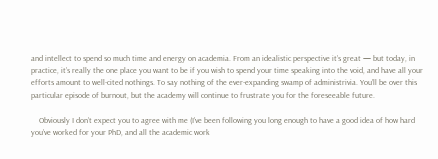and intellect to spend so much time and energy on academia. From an idealistic perspective it’s great — but today, in practice, it’s really the one place you want to be if you wish to spend your time speaking into the void, and have all your efforts amount to well-cited nothings. To say nothing of the ever-expanding swamp of administrivia. You’ll be over this particular episode of burnout, but the academy will continue to frustrate you for the foreseeable future.

    Obviously I don’t expect you to agree with me (I’ve been following you long enough to have a good idea of how hard you’ve worked for your PhD, and all the academic work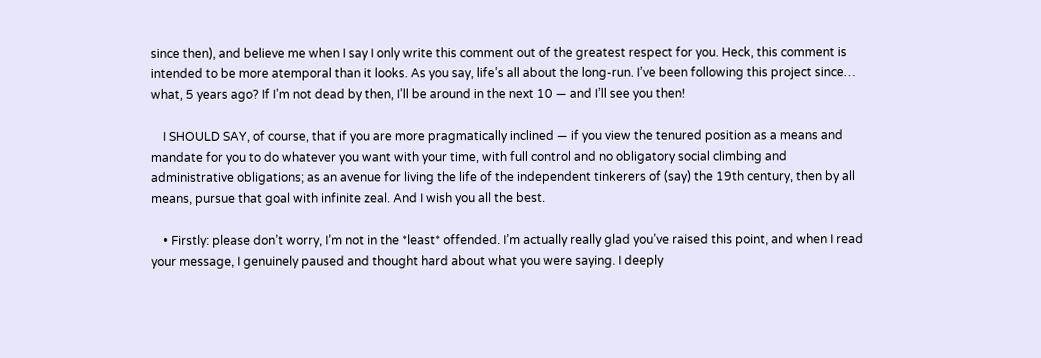since then), and believe me when I say I only write this comment out of the greatest respect for you. Heck, this comment is intended to be more atemporal than it looks. As you say, life’s all about the long-run. I’ve been following this project since… what, 5 years ago? If I’m not dead by then, I’ll be around in the next 10 — and I’ll see you then!

    I SHOULD SAY, of course, that if you are more pragmatically inclined — if you view the tenured position as a means and mandate for you to do whatever you want with your time, with full control and no obligatory social climbing and administrative obligations; as an avenue for living the life of the independent tinkerers of (say) the 19th century, then by all means, pursue that goal with infinite zeal. And I wish you all the best.

    • Firstly: please don’t worry, I’m not in the *least* offended. I’m actually really glad you’ve raised this point, and when I read your message, I genuinely paused and thought hard about what you were saying. I deeply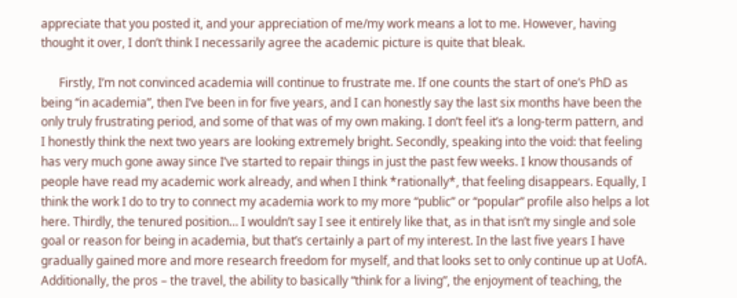appreciate that you posted it, and your appreciation of me/my work means a lot to me. However, having thought it over, I don’t think I necessarily agree the academic picture is quite that bleak.

      Firstly, I’m not convinced academia will continue to frustrate me. If one counts the start of one’s PhD as being “in academia”, then I’ve been in for five years, and I can honestly say the last six months have been the only truly frustrating period, and some of that was of my own making. I don’t feel it’s a long-term pattern, and I honestly think the next two years are looking extremely bright. Secondly, speaking into the void: that feeling has very much gone away since I’ve started to repair things in just the past few weeks. I know thousands of people have read my academic work already, and when I think *rationally*, that feeling disappears. Equally, I think the work I do to try to connect my academia work to my more “public” or “popular” profile also helps a lot here. Thirdly, the tenured position… I wouldn’t say I see it entirely like that, as in that isn’t my single and sole goal or reason for being in academia, but that’s certainly a part of my interest. In the last five years I have gradually gained more and more research freedom for myself, and that looks set to only continue up at UofA. Additionally, the pros – the travel, the ability to basically “think for a living”, the enjoyment of teaching, the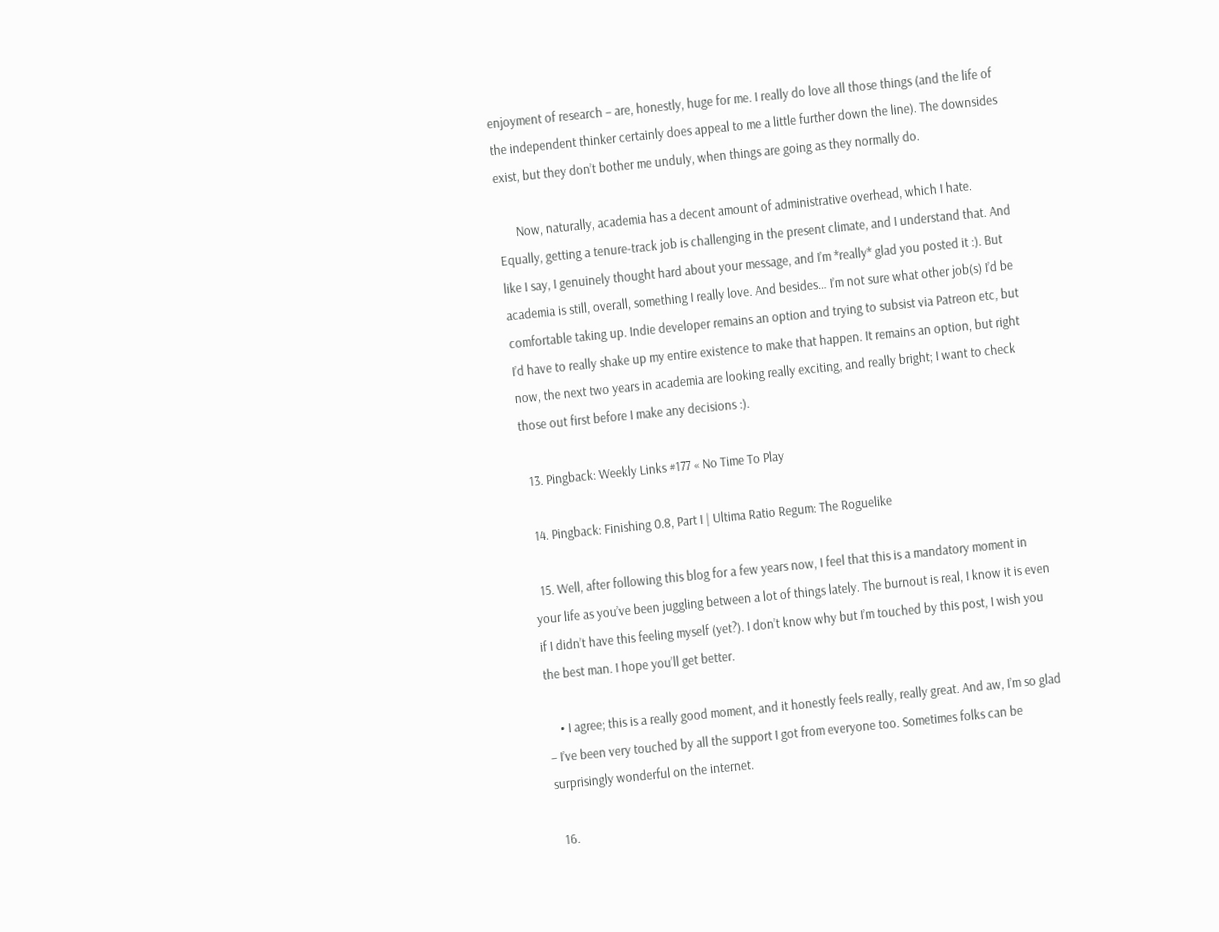enjoyment of research – are, honestly, huge for me. I really do love all those things (and the life of the independent thinker certainly does appeal to me a little further down the line). The downsides exist, but they don’t bother me unduly, when things are going as they normally do.

      Now, naturally, academia has a decent amount of administrative overhead, which I hate. Equally, getting a tenure-track job is challenging in the present climate, and I understand that. And like I say, I genuinely thought hard about your message, and I’m *really* glad you posted it :). But academia is still, overall, something I really love. And besides… I’m not sure what other job(s) I’d be comfortable taking up. Indie developer remains an option and trying to subsist via Patreon etc, but I’d have to really shake up my entire existence to make that happen. It remains an option, but right now, the next two years in academia are looking really exciting, and really bright; I want to check those out first before I make any decisions :).

  13. Pingback: Weekly Links #177 « No Time To Play

  14. Pingback: Finishing 0.8, Part I | Ultima Ratio Regum: The Roguelike

  15. Well, after following this blog for a few years now, I feel that this is a mandatory moment in your life as you’ve been juggling between a lot of things lately. The burnout is real, I know it is even if I didn’t have this feeling myself (yet?). I don’t know why but I’m touched by this post, I wish you the best man. I hope you’ll get better.

    • I agree; this is a really good moment, and it honestly feels really, really great. And aw, I’m so glad – I’ve been very touched by all the support I got from everyone too. Sometimes folks can be surprisingly wonderful on the internet.

  16.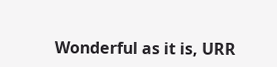Wonderful as it is, URR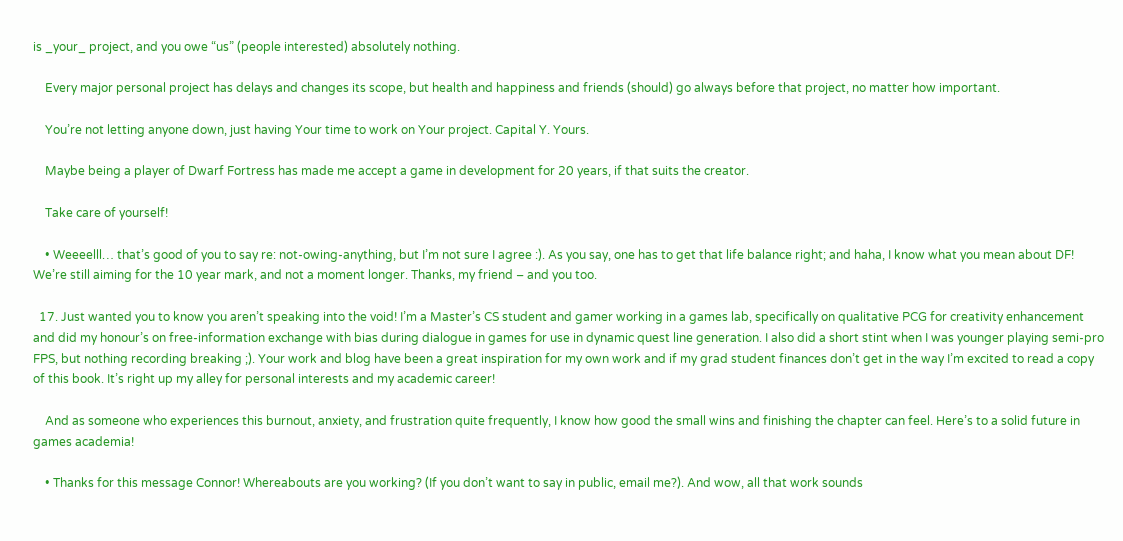is _your_ project, and you owe “us” (people interested) absolutely nothing.

    Every major personal project has delays and changes its scope, but health and happiness and friends (should) go always before that project, no matter how important.

    You’re not letting anyone down, just having Your time to work on Your project. Capital Y. Yours.

    Maybe being a player of Dwarf Fortress has made me accept a game in development for 20 years, if that suits the creator.

    Take care of yourself!

    • Weeeelll… that’s good of you to say re: not-owing-anything, but I’m not sure I agree :). As you say, one has to get that life balance right; and haha, I know what you mean about DF! We’re still aiming for the 10 year mark, and not a moment longer. Thanks, my friend – and you too.

  17. Just wanted you to know you aren’t speaking into the void! I’m a Master’s CS student and gamer working in a games lab, specifically on qualitative PCG for creativity enhancement and did my honour’s on free-information exchange with bias during dialogue in games for use in dynamic quest line generation. I also did a short stint when I was younger playing semi-pro FPS, but nothing recording breaking ;). Your work and blog have been a great inspiration for my own work and if my grad student finances don’t get in the way I’m excited to read a copy of this book. It’s right up my alley for personal interests and my academic career!

    And as someone who experiences this burnout, anxiety, and frustration quite frequently, I know how good the small wins and finishing the chapter can feel. Here’s to a solid future in games academia!

    • Thanks for this message Connor! Whereabouts are you working? (If you don’t want to say in public, email me?). And wow, all that work sounds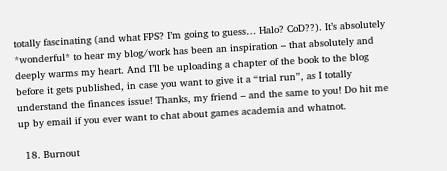totally fascinating (and what FPS? I’m going to guess… Halo? CoD??). It’s absolutely *wonderful* to hear my blog/work has been an inspiration – that absolutely and deeply warms my heart. And I’ll be uploading a chapter of the book to the blog before it gets published, in case you want to give it a “trial run”, as I totally understand the finances issue! Thanks, my friend – and the same to you! Do hit me up by email if you ever want to chat about games academia and whatnot.

  18. Burnout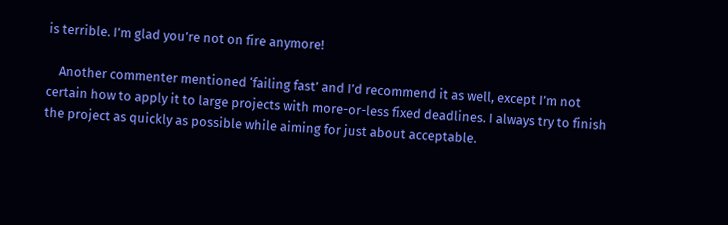is terrible. I’m glad you’re not on fire anymore!

    Another commenter mentioned ‘failing fast’ and I’d recommend it as well, except I’m not certain how to apply it to large projects with more-or-less fixed deadlines. I always try to finish the project as quickly as possible while aiming for just about acceptable.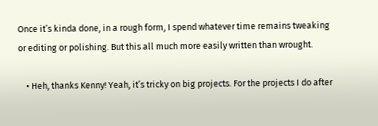Once it’s kinda done, in a rough form, I spend whatever time remains tweaking or editing or polishing. But this all much more easily written than wrought.

    • Heh, thanks Kenny! Yeah, it’s tricky on big projects. For the projects I do after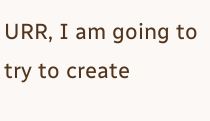URR, I am going to try to create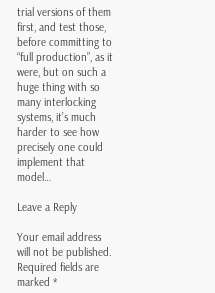trial versions of them first, and test those, before committing to “full production”, as it were, but on such a huge thing with so many interlocking systems, it’s much harder to see how precisely one could implement that model…

Leave a Reply

Your email address will not be published. Required fields are marked *